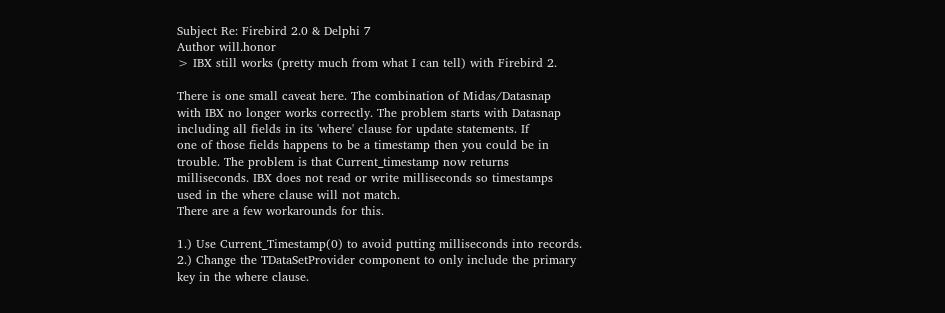Subject Re: Firebird 2.0 & Delphi 7
Author will.honor
> IBX still works (pretty much from what I can tell) with Firebird 2.

There is one small caveat here. The combination of Midas/Datasnap
with IBX no longer works correctly. The problem starts with Datasnap
including all fields in its 'where' clause for update statements. If
one of those fields happens to be a timestamp then you could be in
trouble. The problem is that Current_timestamp now returns
milliseconds. IBX does not read or write milliseconds so timestamps
used in the where clause will not match.
There are a few workarounds for this.

1.) Use Current_Timestamp(0) to avoid putting milliseconds into records.
2.) Change the TDataSetProvider component to only include the primary
key in the where clause.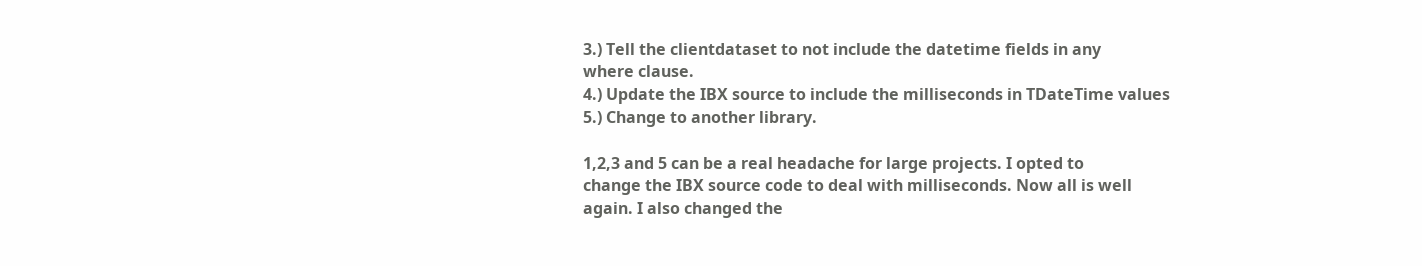3.) Tell the clientdataset to not include the datetime fields in any
where clause.
4.) Update the IBX source to include the milliseconds in TDateTime values
5.) Change to another library.

1,2,3 and 5 can be a real headache for large projects. I opted to
change the IBX source code to deal with milliseconds. Now all is well
again. I also changed the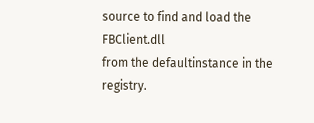source to find and load the FBClient.dll
from the defaultinstance in the registry.